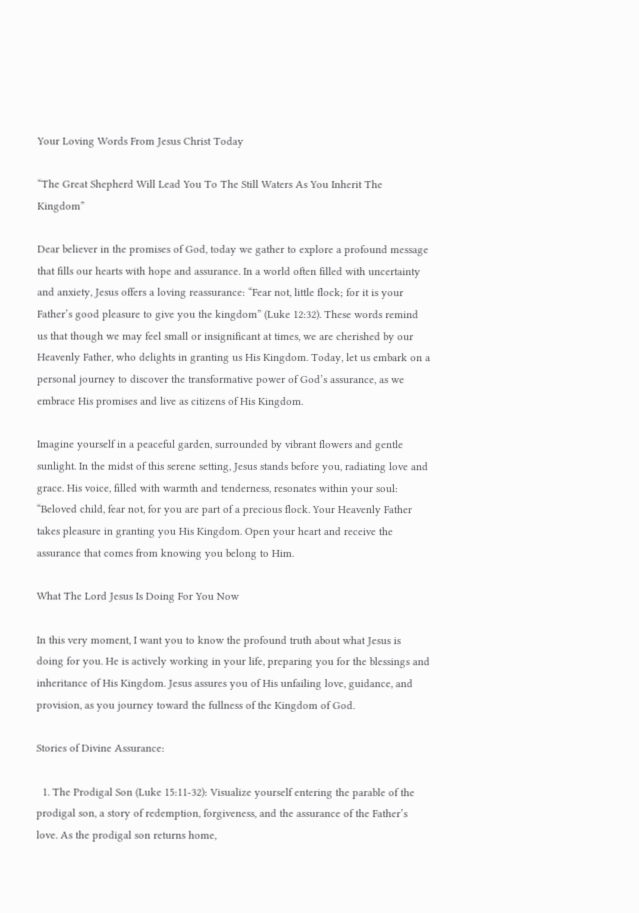Your Loving Words From Jesus Christ Today

“The Great Shepherd Will Lead You To The Still Waters As You Inherit The Kingdom”

Dear believer in the promises of God, today we gather to explore a profound message that fills our hearts with hope and assurance. In a world often filled with uncertainty and anxiety, Jesus offers a loving reassurance: “Fear not, little flock; for it is your Father’s good pleasure to give you the kingdom” (Luke 12:32). These words remind us that though we may feel small or insignificant at times, we are cherished by our Heavenly Father, who delights in granting us His Kingdom. Today, let us embark on a personal journey to discover the transformative power of God’s assurance, as we embrace His promises and live as citizens of His Kingdom.

Imagine yourself in a peaceful garden, surrounded by vibrant flowers and gentle sunlight. In the midst of this serene setting, Jesus stands before you, radiating love and grace. His voice, filled with warmth and tenderness, resonates within your soul: “Beloved child, fear not, for you are part of a precious flock. Your Heavenly Father takes pleasure in granting you His Kingdom. Open your heart and receive the assurance that comes from knowing you belong to Him.

What The Lord Jesus Is Doing For You Now

In this very moment, I want you to know the profound truth about what Jesus is doing for you. He is actively working in your life, preparing you for the blessings and inheritance of His Kingdom. Jesus assures you of His unfailing love, guidance, and provision, as you journey toward the fullness of the Kingdom of God.

Stories of Divine Assurance:

  1. The Prodigal Son (Luke 15:11-32): Visualize yourself entering the parable of the prodigal son, a story of redemption, forgiveness, and the assurance of the Father’s love. As the prodigal son returns home,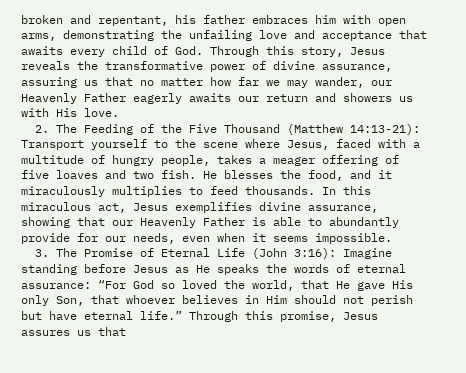broken and repentant, his father embraces him with open arms, demonstrating the unfailing love and acceptance that awaits every child of God. Through this story, Jesus reveals the transformative power of divine assurance, assuring us that no matter how far we may wander, our Heavenly Father eagerly awaits our return and showers us with His love.
  2. The Feeding of the Five Thousand (Matthew 14:13-21): Transport yourself to the scene where Jesus, faced with a multitude of hungry people, takes a meager offering of five loaves and two fish. He blesses the food, and it miraculously multiplies to feed thousands. In this miraculous act, Jesus exemplifies divine assurance, showing that our Heavenly Father is able to abundantly provide for our needs, even when it seems impossible.
  3. The Promise of Eternal Life (John 3:16): Imagine standing before Jesus as He speaks the words of eternal assurance: “For God so loved the world, that He gave His only Son, that whoever believes in Him should not perish but have eternal life.” Through this promise, Jesus assures us that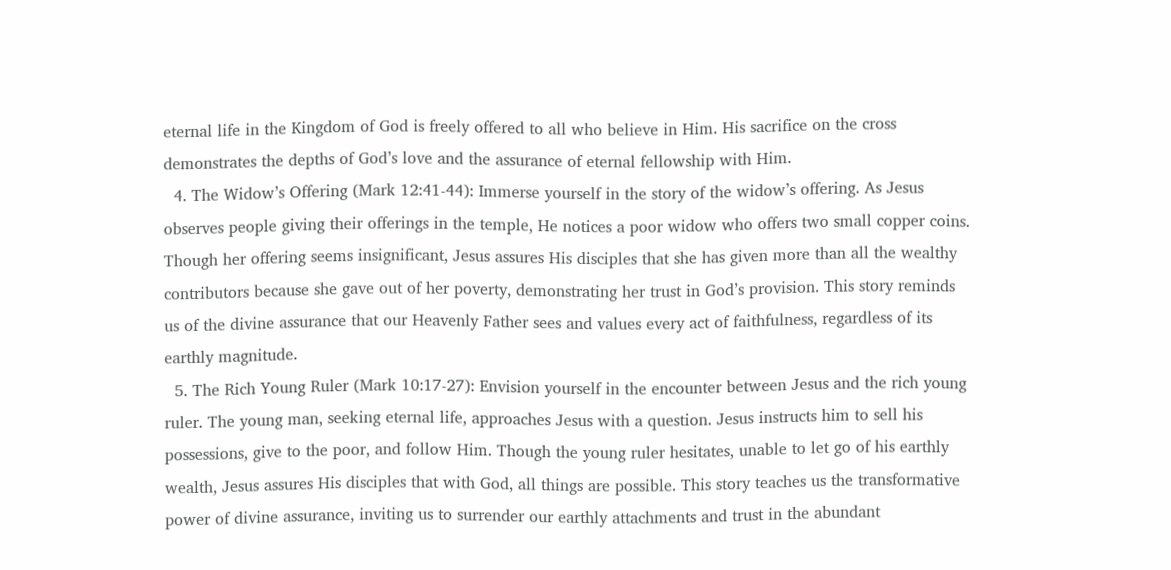eternal life in the Kingdom of God is freely offered to all who believe in Him. His sacrifice on the cross demonstrates the depths of God’s love and the assurance of eternal fellowship with Him.
  4. The Widow’s Offering (Mark 12:41-44): Immerse yourself in the story of the widow’s offering. As Jesus observes people giving their offerings in the temple, He notices a poor widow who offers two small copper coins. Though her offering seems insignificant, Jesus assures His disciples that she has given more than all the wealthy contributors because she gave out of her poverty, demonstrating her trust in God’s provision. This story reminds us of the divine assurance that our Heavenly Father sees and values every act of faithfulness, regardless of its earthly magnitude.
  5. The Rich Young Ruler (Mark 10:17-27): Envision yourself in the encounter between Jesus and the rich young ruler. The young man, seeking eternal life, approaches Jesus with a question. Jesus instructs him to sell his possessions, give to the poor, and follow Him. Though the young ruler hesitates, unable to let go of his earthly wealth, Jesus assures His disciples that with God, all things are possible. This story teaches us the transformative power of divine assurance, inviting us to surrender our earthly attachments and trust in the abundant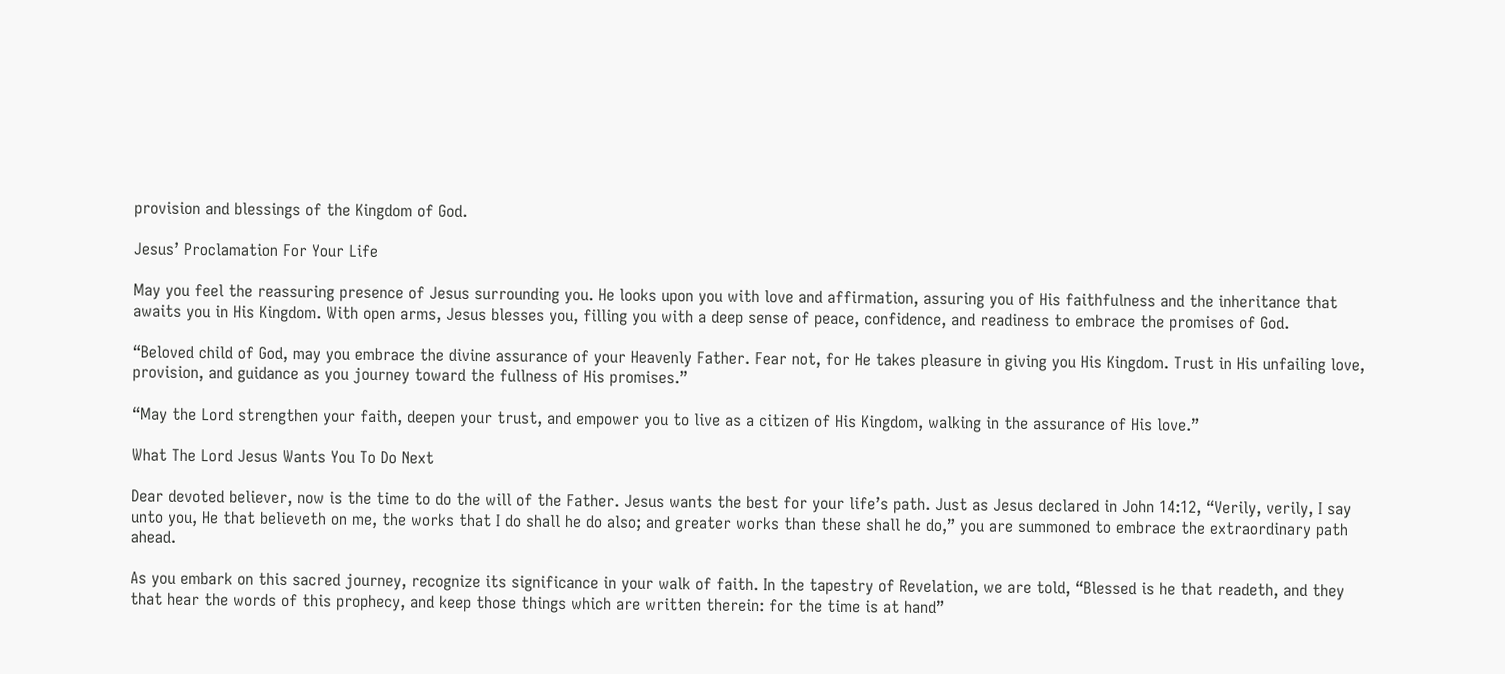provision and blessings of the Kingdom of God.

Jesus’ Proclamation For Your Life

May you feel the reassuring presence of Jesus surrounding you. He looks upon you with love and affirmation, assuring you of His faithfulness and the inheritance that awaits you in His Kingdom. With open arms, Jesus blesses you, filling you with a deep sense of peace, confidence, and readiness to embrace the promises of God.

“Beloved child of God, may you embrace the divine assurance of your Heavenly Father. Fear not, for He takes pleasure in giving you His Kingdom. Trust in His unfailing love, provision, and guidance as you journey toward the fullness of His promises.”

“May the Lord strengthen your faith, deepen your trust, and empower you to live as a citizen of His Kingdom, walking in the assurance of His love.”

What The Lord Jesus Wants You To Do Next

Dear devoted believer, now is the time to do the will of the Father. Jesus wants the best for your life’s path. Just as Jesus declared in John 14:12, “Verily, verily, I say unto you, He that believeth on me, the works that I do shall he do also; and greater works than these shall he do,” you are summoned to embrace the extraordinary path ahead.

As you embark on this sacred journey, recognize its significance in your walk of faith. In the tapestry of Revelation, we are told, “Blessed is he that readeth, and they that hear the words of this prophecy, and keep those things which are written therein: for the time is at hand”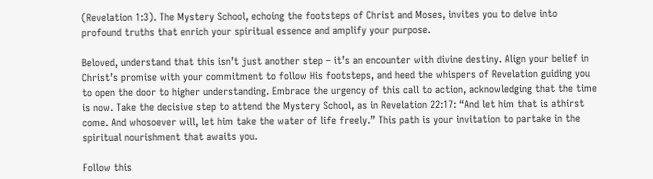(Revelation 1:3). The Mystery School, echoing the footsteps of Christ and Moses, invites you to delve into profound truths that enrich your spiritual essence and amplify your purpose.

Beloved, understand that this isn’t just another step – it’s an encounter with divine destiny. Align your belief in Christ’s promise with your commitment to follow His footsteps, and heed the whispers of Revelation guiding you to open the door to higher understanding. Embrace the urgency of this call to action, acknowledging that the time is now. Take the decisive step to attend the Mystery School, as in Revelation 22:17: “And let him that is athirst come. And whosoever will, let him take the water of life freely.” This path is your invitation to partake in the spiritual nourishment that awaits you.

Follow this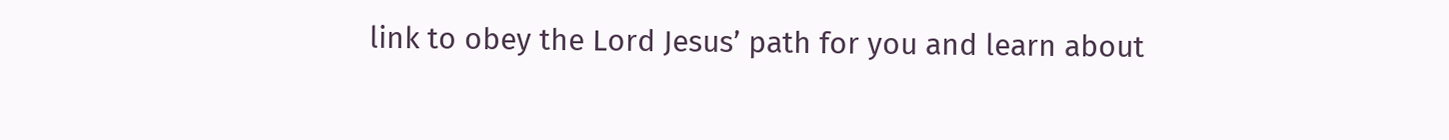link to obey the Lord Jesus’ path for you and learn about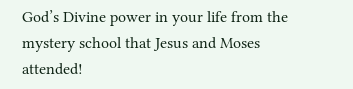God’s Divine power in your life from the mystery school that Jesus and Moses attended!